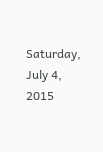Saturday, July 4, 2015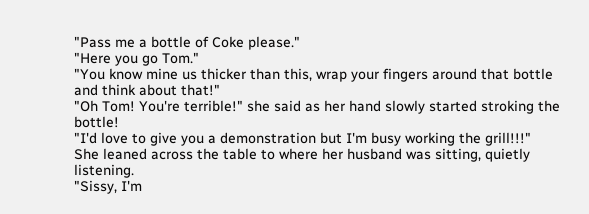"Pass me a bottle of Coke please."
"Here you go Tom."
"You know mine us thicker than this, wrap your fingers around that bottle and think about that!"
"Oh Tom! You're terrible!" she said as her hand slowly started stroking the bottle!
"I'd love to give you a demonstration but I'm busy working the grill!!!"
She leaned across the table to where her husband was sitting, quietly listening.
"Sissy, I'm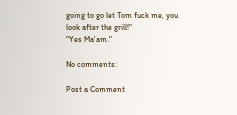going to go let Tom fuck me, you look after the grill!"
"Yes Ma'am."

No comments:

Post a Comment